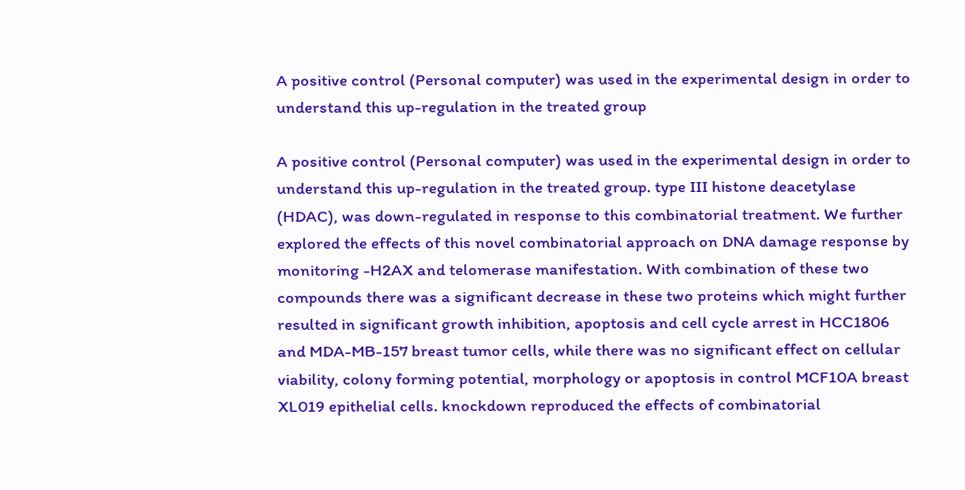A positive control (Personal computer) was used in the experimental design in order to understand this up-regulation in the treated group

A positive control (Personal computer) was used in the experimental design in order to understand this up-regulation in the treated group. type III histone deacetylase (HDAC), was down-regulated in response to this combinatorial treatment. We further explored the effects of this novel combinatorial approach on DNA damage response by monitoring -H2AX and telomerase manifestation. With combination of these two compounds there was a significant decrease in these two proteins which might further resulted in significant growth inhibition, apoptosis and cell cycle arrest in HCC1806 and MDA-MB-157 breast tumor cells, while there was no significant effect on cellular viability, colony forming potential, morphology or apoptosis in control MCF10A breast XL019 epithelial cells. knockdown reproduced the effects of combinatorial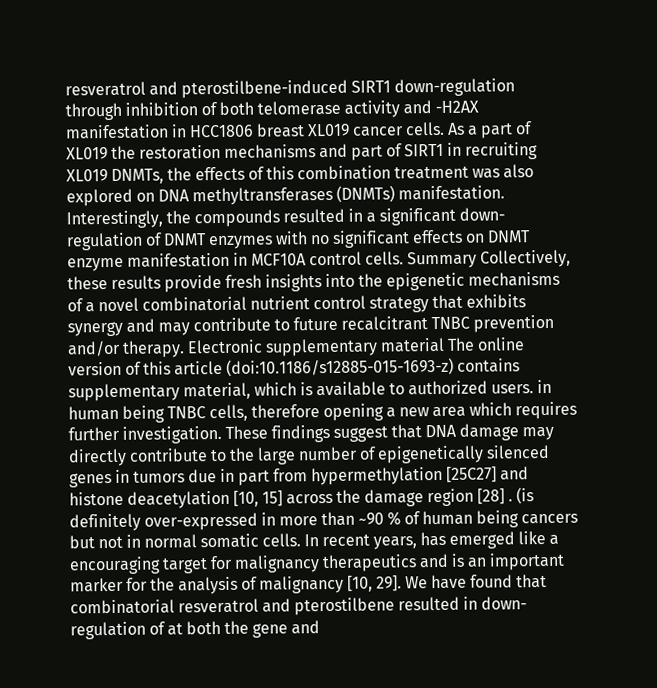resveratrol and pterostilbene-induced SIRT1 down-regulation through inhibition of both telomerase activity and -H2AX manifestation in HCC1806 breast XL019 cancer cells. As a part of XL019 the restoration mechanisms and part of SIRT1 in recruiting XL019 DNMTs, the effects of this combination treatment was also explored on DNA methyltransferases (DNMTs) manifestation. Interestingly, the compounds resulted in a significant down-regulation of DNMT enzymes with no significant effects on DNMT enzyme manifestation in MCF10A control cells. Summary Collectively, these results provide fresh insights into the epigenetic mechanisms of a novel combinatorial nutrient control strategy that exhibits synergy and may contribute to future recalcitrant TNBC prevention and/or therapy. Electronic supplementary material The online version of this article (doi:10.1186/s12885-015-1693-z) contains supplementary material, which is available to authorized users. in human being TNBC cells, therefore opening a new area which requires further investigation. These findings suggest that DNA damage may directly contribute to the large number of epigenetically silenced genes in tumors due in part from hypermethylation [25C27] and histone deacetylation [10, 15] across the damage region [28] . (is definitely over-expressed in more than ~90 % of human being cancers but not in normal somatic cells. In recent years, has emerged like a encouraging target for malignancy therapeutics and is an important marker for the analysis of malignancy [10, 29]. We have found that combinatorial resveratrol and pterostilbene resulted in down-regulation of at both the gene and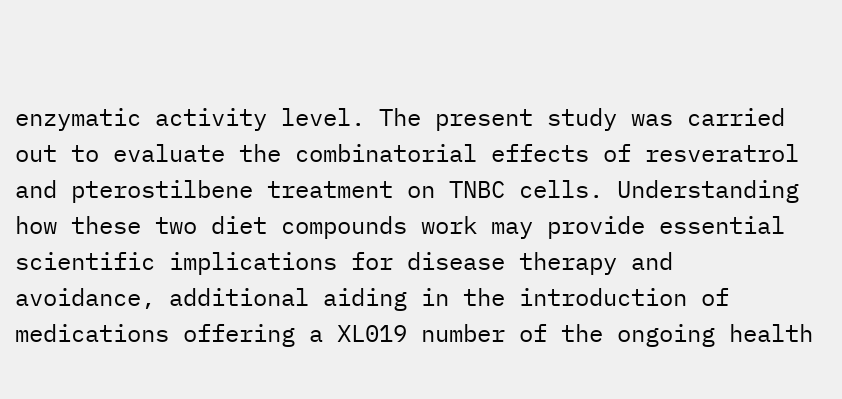enzymatic activity level. The present study was carried out to evaluate the combinatorial effects of resveratrol and pterostilbene treatment on TNBC cells. Understanding how these two diet compounds work may provide essential scientific implications for disease therapy and avoidance, additional aiding in the introduction of medications offering a XL019 number of the ongoing health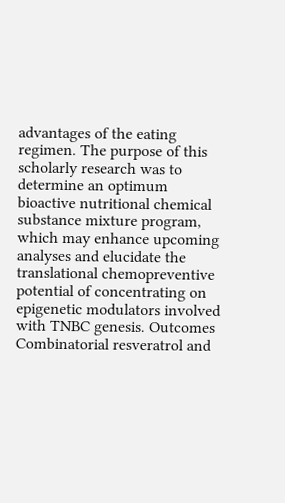advantages of the eating regimen. The purpose of this scholarly research was to determine an optimum bioactive nutritional chemical substance mixture program, which may enhance upcoming analyses and elucidate the translational chemopreventive potential of concentrating on epigenetic modulators involved with TNBC genesis. Outcomes Combinatorial resveratrol and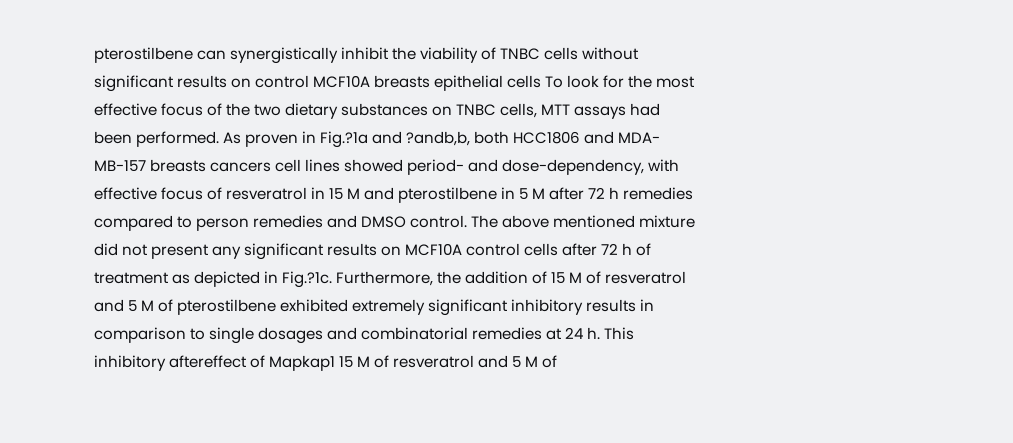pterostilbene can synergistically inhibit the viability of TNBC cells without significant results on control MCF10A breasts epithelial cells To look for the most effective focus of the two dietary substances on TNBC cells, MTT assays had been performed. As proven in Fig.?1a and ?andb,b, both HCC1806 and MDA-MB-157 breasts cancers cell lines showed period- and dose-dependency, with effective focus of resveratrol in 15 M and pterostilbene in 5 M after 72 h remedies compared to person remedies and DMSO control. The above mentioned mixture did not present any significant results on MCF10A control cells after 72 h of treatment as depicted in Fig.?1c. Furthermore, the addition of 15 M of resveratrol and 5 M of pterostilbene exhibited extremely significant inhibitory results in comparison to single dosages and combinatorial remedies at 24 h. This inhibitory aftereffect of Mapkap1 15 M of resveratrol and 5 M of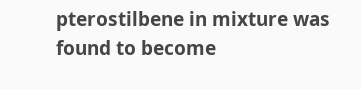pterostilbene in mixture was found to become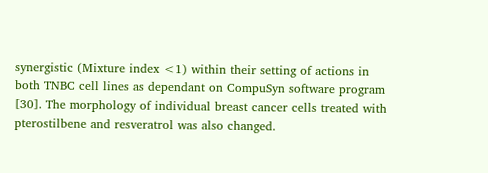synergistic (Mixture index <1) within their setting of actions in both TNBC cell lines as dependant on CompuSyn software program [30]. The morphology of individual breast cancer cells treated with pterostilbene and resveratrol was also changed.